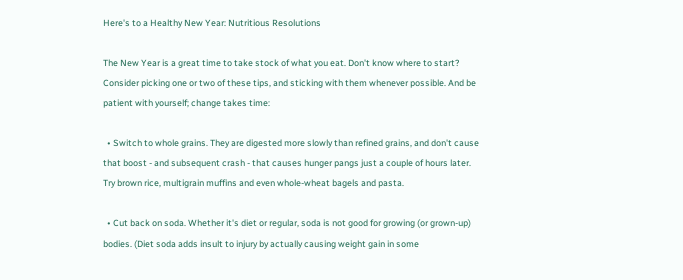Here's to a Healthy New Year: Nutritious Resolutions

The New Year is a great time to take stock of what you eat. Don't know where to start? Consider picking one or two of these tips, and sticking with them whenever possible. And be patient with yourself; change takes time:

  • Switch to whole grains. They are digested more slowly than refined grains, and don't cause that boost - and subsequent crash - that causes hunger pangs just a couple of hours later. Try brown rice, multigrain muffins and even whole-wheat bagels and pasta.

  • Cut back on soda. Whether it's diet or regular, soda is not good for growing (or grown-up) bodies. (Diet soda adds insult to injury by actually causing weight gain in some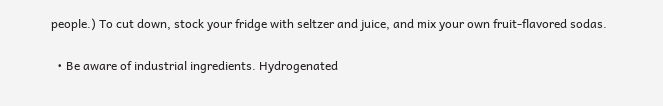people.) To cut down, stock your fridge with seltzer and juice, and mix your own fruit-flavored sodas.

  • Be aware of industrial ingredients. Hydrogenated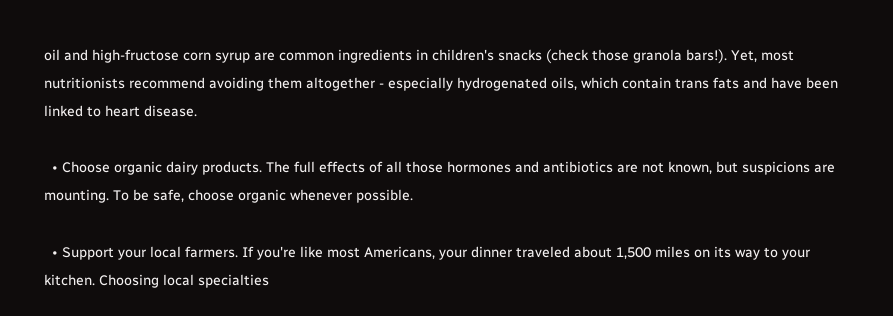oil and high-fructose corn syrup are common ingredients in children's snacks (check those granola bars!). Yet, most nutritionists recommend avoiding them altogether - especially hydrogenated oils, which contain trans fats and have been linked to heart disease.

  • Choose organic dairy products. The full effects of all those hormones and antibiotics are not known, but suspicions are mounting. To be safe, choose organic whenever possible.

  • Support your local farmers. If you're like most Americans, your dinner traveled about 1,500 miles on its way to your kitchen. Choosing local specialties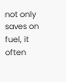not only saves on fuel, it often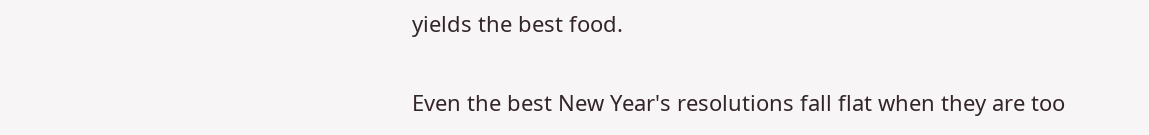yields the best food.

Even the best New Year's resolutions fall flat when they are too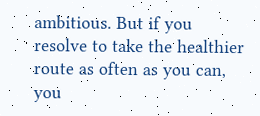ambitious. But if you resolve to take the healthier route as often as you can, you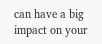can have a big impact on your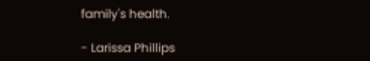family's health.

- Larissa Phillips